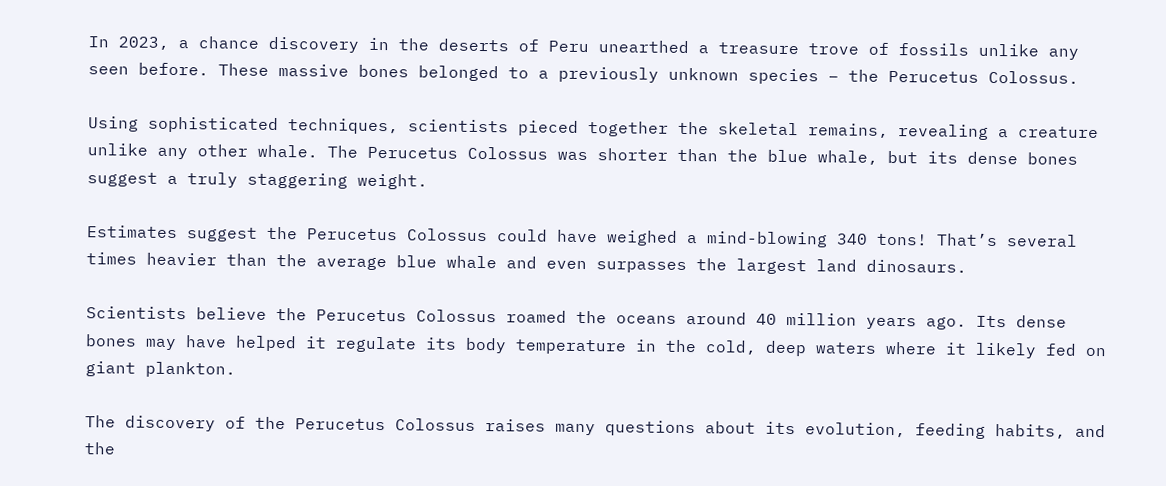In 2023, a chance discovery in the deserts of Peru unearthed a treasure trove of fossils unlike any seen before. These massive bones belonged to a previously unknown species – the Perucetus Colossus.

Using sophisticated techniques, scientists pieced together the skeletal remains, revealing a creature unlike any other whale. The Perucetus Colossus was shorter than the blue whale, but its dense bones suggest a truly staggering weight.

Estimates suggest the Perucetus Colossus could have weighed a mind-blowing 340 tons! That’s several times heavier than the average blue whale and even surpasses the largest land dinosaurs.

Scientists believe the Perucetus Colossus roamed the oceans around 40 million years ago. Its dense bones may have helped it regulate its body temperature in the cold, deep waters where it likely fed on giant plankton.

The discovery of the Perucetus Colossus raises many questions about its evolution, feeding habits, and the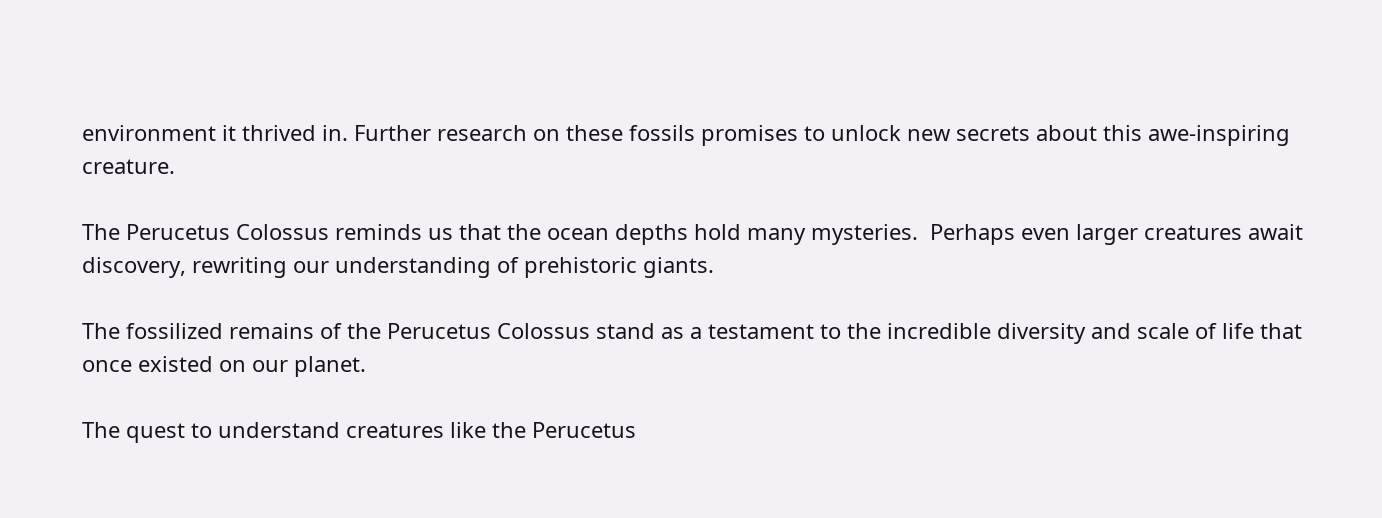environment it thrived in. Further research on these fossils promises to unlock new secrets about this awe-inspiring creature.

The Perucetus Colossus reminds us that the ocean depths hold many mysteries.  Perhaps even larger creatures await discovery, rewriting our understanding of prehistoric giants.

The fossilized remains of the Perucetus Colossus stand as a testament to the incredible diversity and scale of life that once existed on our planet.

The quest to understand creatures like the Perucetus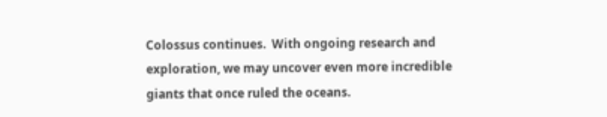Colossus continues.  With ongoing research and exploration, we may uncover even more incredible giants that once ruled the oceans.